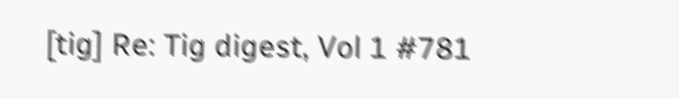[tig] Re: Tig digest, Vol 1 #781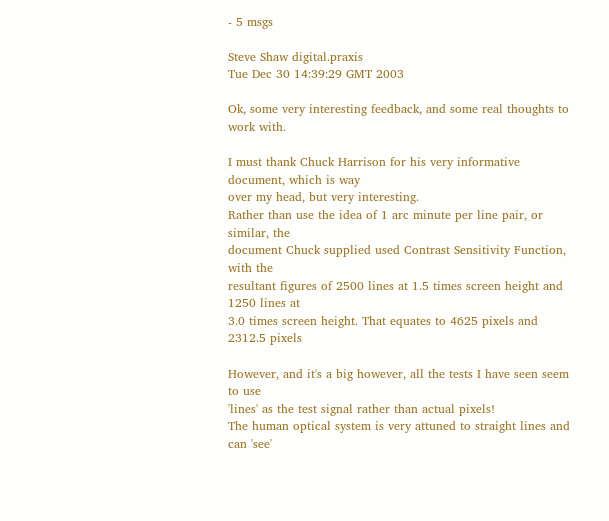- 5 msgs

Steve Shaw digital.praxis
Tue Dec 30 14:39:29 GMT 2003

Ok, some very interesting feedback, and some real thoughts to work with.

I must thank Chuck Harrison for his very informative document, which is way
over my head, but very interesting.
Rather than use the idea of 1 arc minute per line pair, or similar, the
document Chuck supplied used Contrast Sensitivity Function, with the
resultant figures of 2500 lines at 1.5 times screen height and 1250 lines at
3.0 times screen height. That equates to 4625 pixels and 2312.5 pixels

However, and it's a big however, all the tests I have seen seem to use
'lines' as the test signal rather than actual pixels!
The human optical system is very attuned to straight lines and can 'see'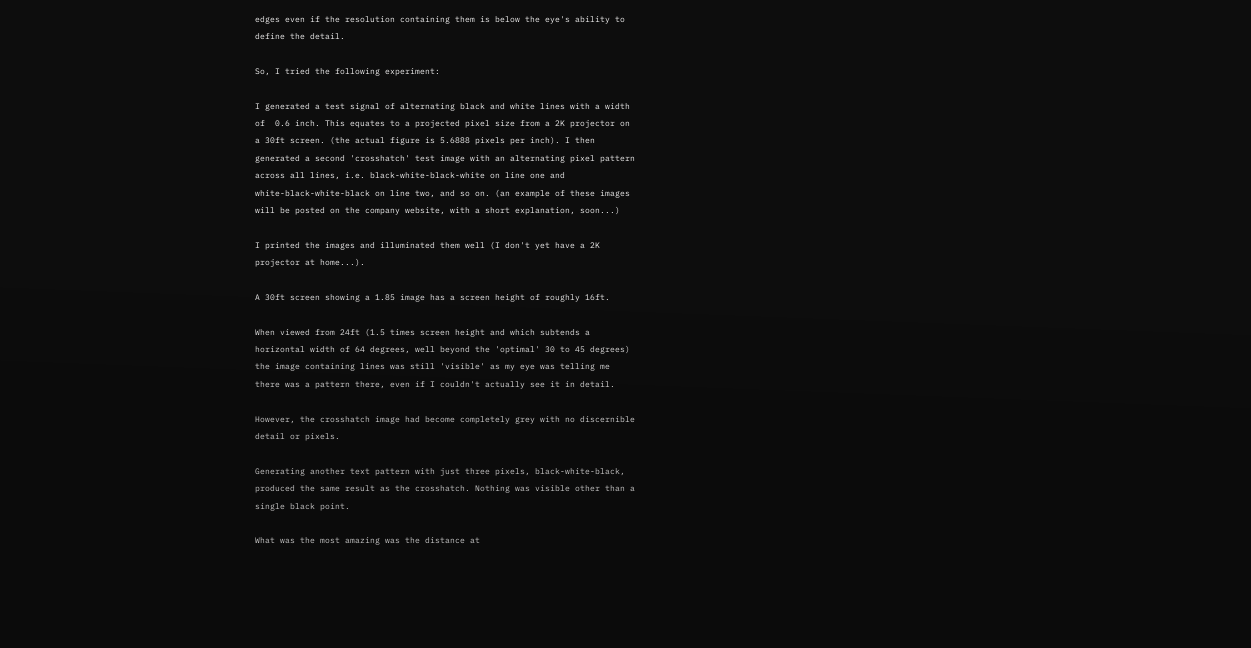edges even if the resolution containing them is below the eye's ability to
define the detail.

So, I tried the following experiment:

I generated a test signal of alternating black and white lines with a width
of  0.6 inch. This equates to a projected pixel size from a 2K projector on
a 30ft screen. (the actual figure is 5.6888 pixels per inch). I then
generated a second 'crosshatch' test image with an alternating pixel pattern
across all lines, i.e. black-white-black-white on line one and
white-black-white-black on line two, and so on. (an example of these images
will be posted on the company website, with a short explanation, soon...)

I printed the images and illuminated them well (I don't yet have a 2K
projector at home...).

A 30ft screen showing a 1.85 image has a screen height of roughly 16ft.

When viewed from 24ft (1.5 times screen height and which subtends a
horizontal width of 64 degrees, well beyond the 'optimal' 30 to 45 degrees)
the image containing lines was still 'visible' as my eye was telling me
there was a pattern there, even if I couldn't actually see it in detail.

However, the crosshatch image had become completely grey with no discernible
detail or pixels.

Generating another text pattern with just three pixels, black-white-black,
produced the same result as the crosshatch. Nothing was visible other than a
single black point.

What was the most amazing was the distance at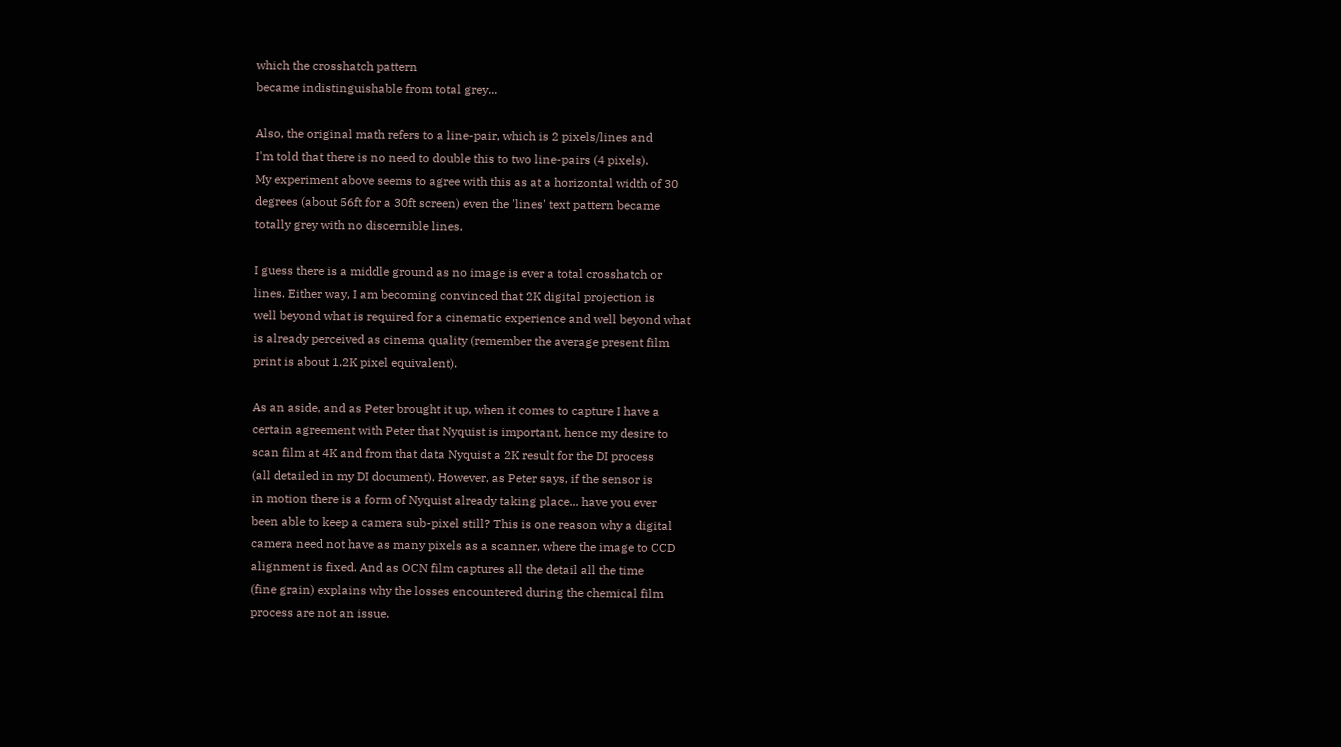which the crosshatch pattern
became indistinguishable from total grey...

Also, the original math refers to a line-pair, which is 2 pixels/lines and
I'm told that there is no need to double this to two line-pairs (4 pixels).
My experiment above seems to agree with this as at a horizontal width of 30
degrees (about 56ft for a 30ft screen) even the 'lines' text pattern became
totally grey with no discernible lines.

I guess there is a middle ground as no image is ever a total crosshatch or
lines. Either way, I am becoming convinced that 2K digital projection is
well beyond what is required for a cinematic experience and well beyond what
is already perceived as cinema quality (remember the average present film
print is about 1.2K pixel equivalent).

As an aside, and as Peter brought it up, when it comes to capture I have a
certain agreement with Peter that Nyquist is important, hence my desire to
scan film at 4K and from that data Nyquist a 2K result for the DI process
(all detailed in my DI document). However, as Peter says, if the sensor is
in motion there is a form of Nyquist already taking place... have you ever
been able to keep a camera sub-pixel still? This is one reason why a digital
camera need not have as many pixels as a scanner, where the image to CCD
alignment is fixed. And as OCN film captures all the detail all the time
(fine grain) explains why the losses encountered during the chemical film
process are not an issue.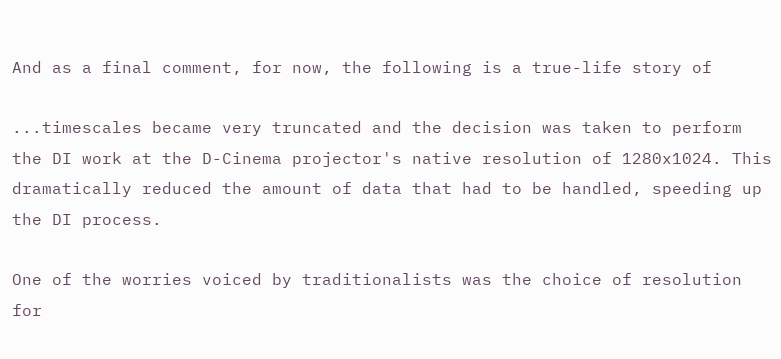And as a final comment, for now, the following is a true-life story of

...timescales became very truncated and the decision was taken to perform
the DI work at the D-Cinema projector's native resolution of 1280x1024. This
dramatically reduced the amount of data that had to be handled, speeding up
the DI process.

One of the worries voiced by traditionalists was the choice of resolution
for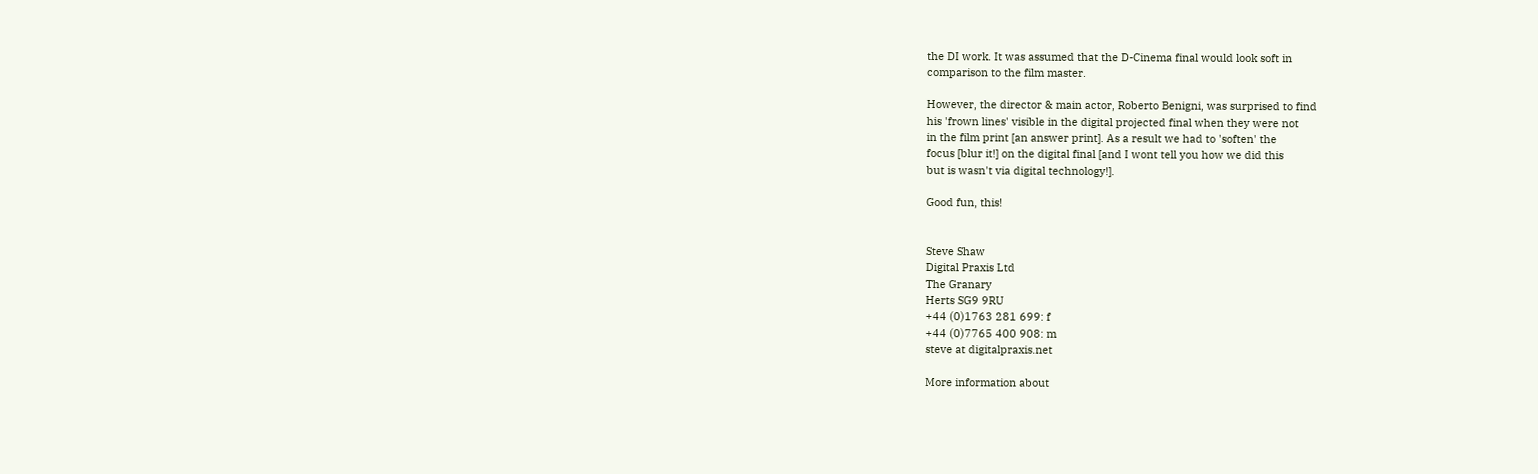the DI work. It was assumed that the D-Cinema final would look soft in
comparison to the film master.

However, the director & main actor, Roberto Benigni, was surprised to find
his 'frown lines' visible in the digital projected final when they were not
in the film print [an answer print]. As a result we had to 'soften' the
focus [blur it!] on the digital final [and I wont tell you how we did this
but is wasn't via digital technology!].

Good fun, this!


Steve Shaw
Digital Praxis Ltd
The Granary
Herts SG9 9RU
+44 (0)1763 281 699: f
+44 (0)7765 400 908: m
steve at digitalpraxis.net

More information about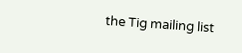the Tig mailing list